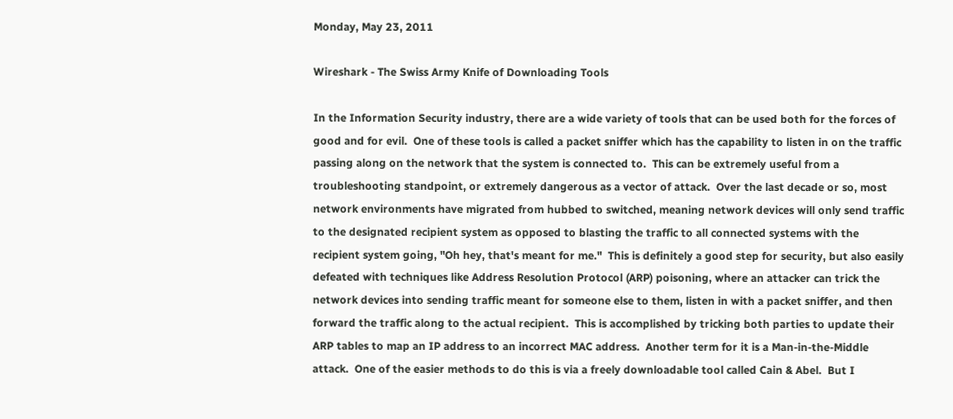Monday, May 23, 2011

Wireshark - The Swiss Army Knife of Downloading Tools

In the Information Security industry, there are a wide variety of tools that can be used both for the forces of good and for evil.  One of these tools is called a packet sniffer which has the capability to listen in on the traffic passing along on the network that the system is connected to.  This can be extremely useful from a troubleshooting standpoint, or extremely dangerous as a vector of attack.  Over the last decade or so, most network environments have migrated from hubbed to switched, meaning network devices will only send traffic to the designated recipient system as opposed to blasting the traffic to all connected systems with the recipient system going, "Oh hey, that's meant for me."  This is definitely a good step for security, but also easily defeated with techniques like Address Resolution Protocol (ARP) poisoning, where an attacker can trick the network devices into sending traffic meant for someone else to them, listen in with a packet sniffer, and then forward the traffic along to the actual recipient.  This is accomplished by tricking both parties to update their ARP tables to map an IP address to an incorrect MAC address.  Another term for it is a Man-in-the-Middle attack.  One of the easier methods to do this is via a freely downloadable tool called Cain & Abel.  But I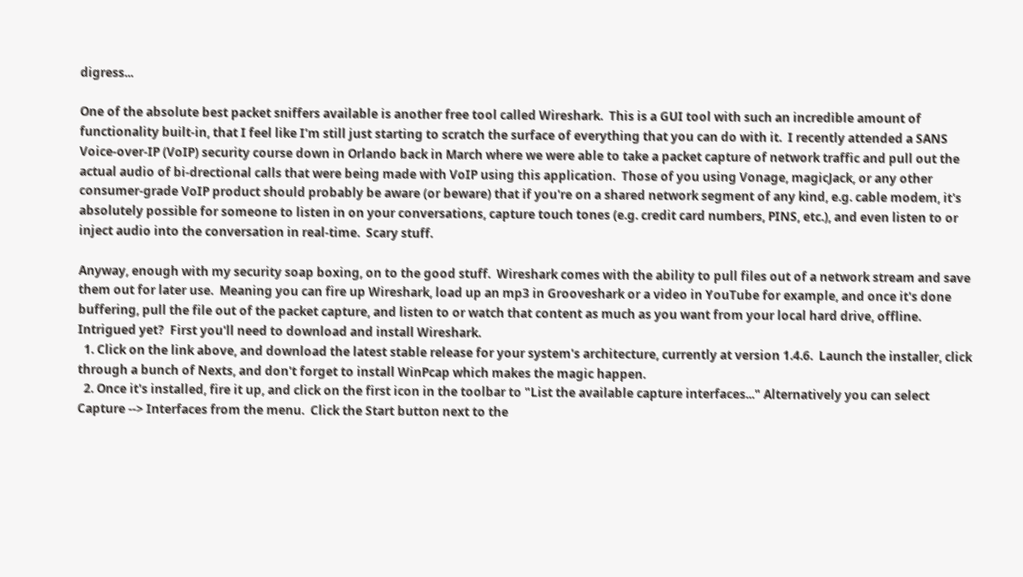digress...

One of the absolute best packet sniffers available is another free tool called Wireshark.  This is a GUI tool with such an incredible amount of functionality built-in, that I feel like I'm still just starting to scratch the surface of everything that you can do with it.  I recently attended a SANS Voice-over-IP (VoIP) security course down in Orlando back in March where we were able to take a packet capture of network traffic and pull out the actual audio of bi-drectional calls that were being made with VoIP using this application.  Those of you using Vonage, magicJack, or any other consumer-grade VoIP product should probably be aware (or beware) that if you're on a shared network segment of any kind, e.g. cable modem, it's absolutely possible for someone to listen in on your conversations, capture touch tones (e.g. credit card numbers, PINS, etc.), and even listen to or inject audio into the conversation in real-time.  Scary stuff.

Anyway, enough with my security soap boxing, on to the good stuff.  Wireshark comes with the ability to pull files out of a network stream and save them out for later use.  Meaning you can fire up Wireshark, load up an mp3 in Grooveshark or a video in YouTube for example, and once it's done buffering, pull the file out of the packet capture, and listen to or watch that content as much as you want from your local hard drive, offline.  Intrigued yet?  First you'll need to download and install Wireshark.
  1. Click on the link above, and download the latest stable release for your system's architecture, currently at version 1.4.6.  Launch the installer, click through a bunch of Nexts, and don't forget to install WinPcap which makes the magic happen.
  2. Once it's installed, fire it up, and click on the first icon in the toolbar to "List the available capture interfaces..." Alternatively you can select Capture --> Interfaces from the menu.  Click the Start button next to the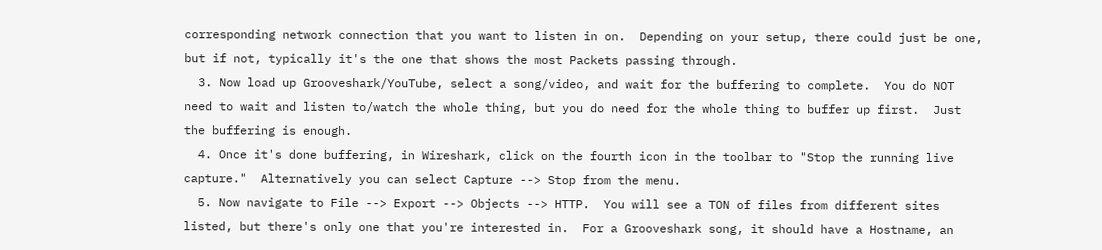corresponding network connection that you want to listen in on.  Depending on your setup, there could just be one, but if not, typically it's the one that shows the most Packets passing through.
  3. Now load up Grooveshark/YouTube, select a song/video, and wait for the buffering to complete.  You do NOT need to wait and listen to/watch the whole thing, but you do need for the whole thing to buffer up first.  Just the buffering is enough.
  4. Once it's done buffering, in Wireshark, click on the fourth icon in the toolbar to "Stop the running live capture."  Alternatively you can select Capture --> Stop from the menu.
  5. Now navigate to File --> Export --> Objects --> HTTP.  You will see a TON of files from different sites listed, but there's only one that you're interested in.  For a Grooveshark song, it should have a Hostname, an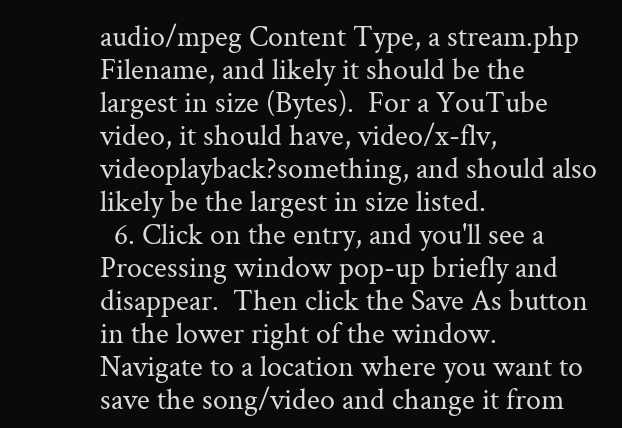audio/mpeg Content Type, a stream.php Filename, and likely it should be the largest in size (Bytes).  For a YouTube video, it should have, video/x-flv, videoplayback?something, and should also likely be the largest in size listed.
  6. Click on the entry, and you'll see a Processing window pop-up briefly and disappear.  Then click the Save As button in the lower right of the window.  Navigate to a location where you want to save the song/video and change it from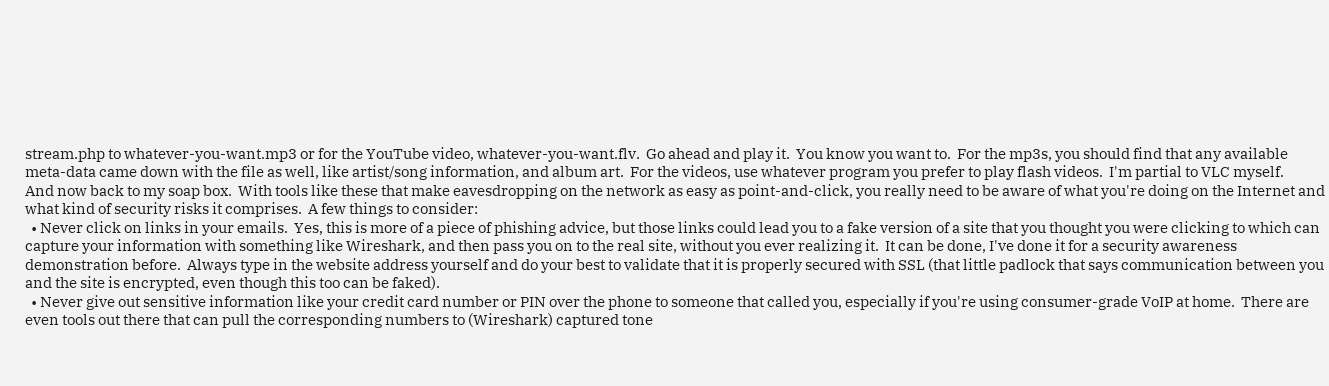stream.php to whatever-you-want.mp3 or for the YouTube video, whatever-you-want.flv.  Go ahead and play it.  You know you want to.  For the mp3s, you should find that any available meta-data came down with the file as well, like artist/song information, and album art.  For the videos, use whatever program you prefer to play flash videos.  I'm partial to VLC myself.
And now back to my soap box.  With tools like these that make eavesdropping on the network as easy as point-and-click, you really need to be aware of what you're doing on the Internet and what kind of security risks it comprises.  A few things to consider:
  • Never click on links in your emails.  Yes, this is more of a piece of phishing advice, but those links could lead you to a fake version of a site that you thought you were clicking to which can capture your information with something like Wireshark, and then pass you on to the real site, without you ever realizing it.  It can be done, I've done it for a security awareness demonstration before.  Always type in the website address yourself and do your best to validate that it is properly secured with SSL (that little padlock that says communication between you and the site is encrypted, even though this too can be faked).
  • Never give out sensitive information like your credit card number or PIN over the phone to someone that called you, especially if you're using consumer-grade VoIP at home.  There are even tools out there that can pull the corresponding numbers to (Wireshark) captured tone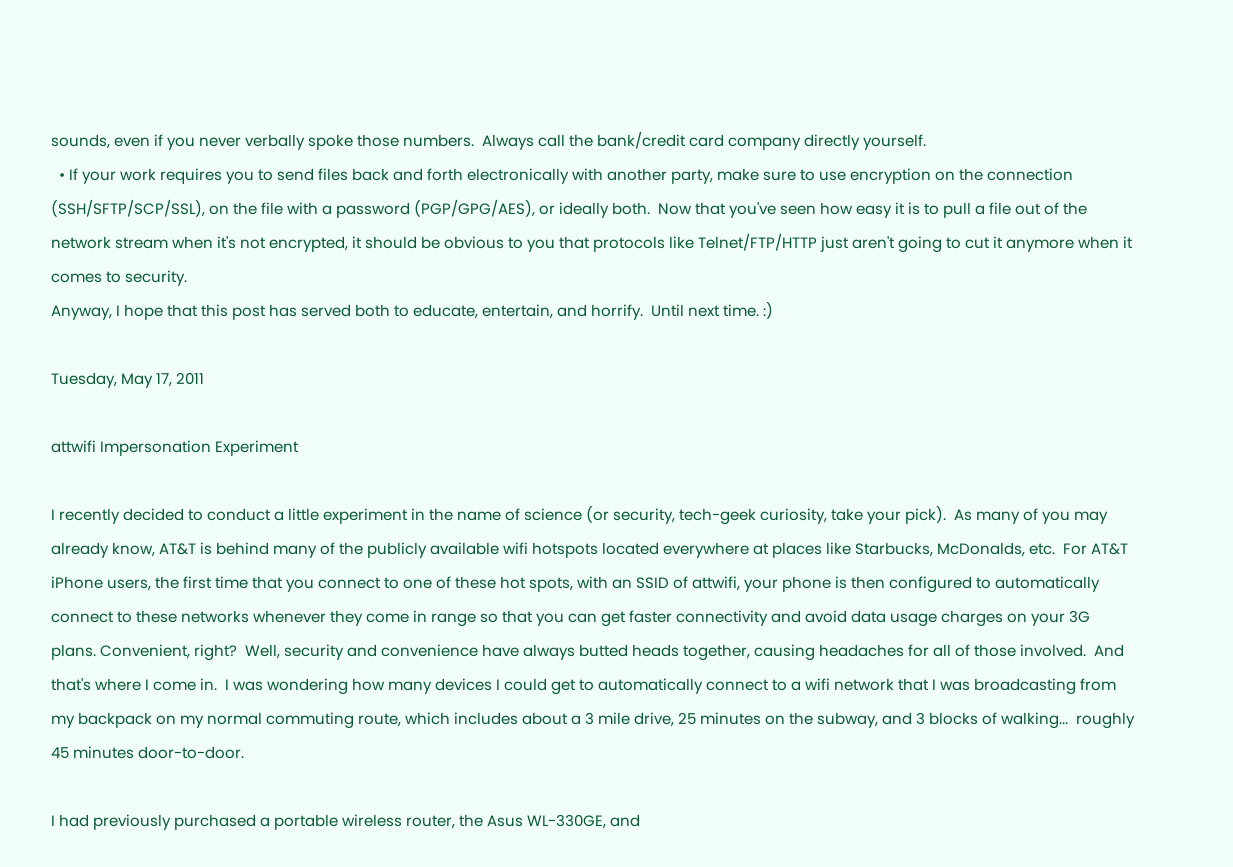sounds, even if you never verbally spoke those numbers.  Always call the bank/credit card company directly yourself.
  • If your work requires you to send files back and forth electronically with another party, make sure to use encryption on the connection (SSH/SFTP/SCP/SSL), on the file with a password (PGP/GPG/AES), or ideally both.  Now that you've seen how easy it is to pull a file out of the network stream when it's not encrypted, it should be obvious to you that protocols like Telnet/FTP/HTTP just aren't going to cut it anymore when it comes to security.
Anyway, I hope that this post has served both to educate, entertain, and horrify.  Until next time. :)

Tuesday, May 17, 2011

attwifi Impersonation Experiment

I recently decided to conduct a little experiment in the name of science (or security, tech-geek curiosity, take your pick).  As many of you may already know, AT&T is behind many of the publicly available wifi hotspots located everywhere at places like Starbucks, McDonalds, etc.  For AT&T iPhone users, the first time that you connect to one of these hot spots, with an SSID of attwifi, your phone is then configured to automatically connect to these networks whenever they come in range so that you can get faster connectivity and avoid data usage charges on your 3G plans. Convenient, right?  Well, security and convenience have always butted heads together, causing headaches for all of those involved.  And that's where I come in.  I was wondering how many devices I could get to automatically connect to a wifi network that I was broadcasting from my backpack on my normal commuting route, which includes about a 3 mile drive, 25 minutes on the subway, and 3 blocks of walking...  roughly 45 minutes door-to-door.

I had previously purchased a portable wireless router, the Asus WL-330GE, and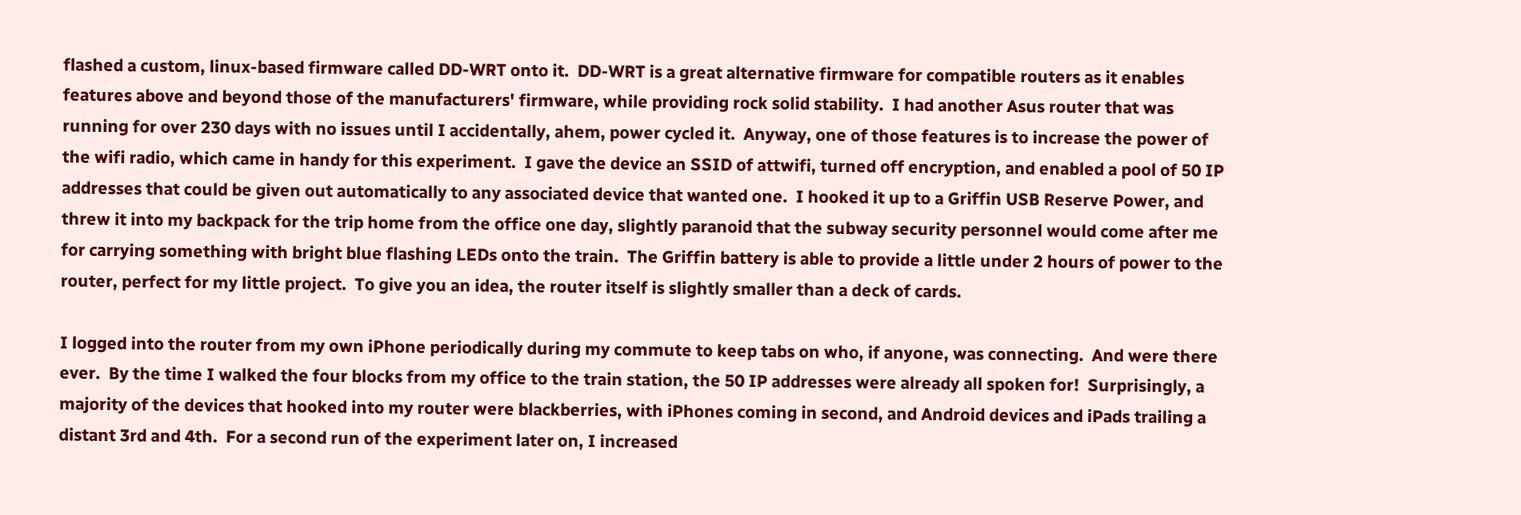flashed a custom, linux-based firmware called DD-WRT onto it.  DD-WRT is a great alternative firmware for compatible routers as it enables features above and beyond those of the manufacturers' firmware, while providing rock solid stability.  I had another Asus router that was running for over 230 days with no issues until I accidentally, ahem, power cycled it.  Anyway, one of those features is to increase the power of the wifi radio, which came in handy for this experiment.  I gave the device an SSID of attwifi, turned off encryption, and enabled a pool of 50 IP addresses that could be given out automatically to any associated device that wanted one.  I hooked it up to a Griffin USB Reserve Power, and threw it into my backpack for the trip home from the office one day, slightly paranoid that the subway security personnel would come after me for carrying something with bright blue flashing LEDs onto the train.  The Griffin battery is able to provide a little under 2 hours of power to the router, perfect for my little project.  To give you an idea, the router itself is slightly smaller than a deck of cards.

I logged into the router from my own iPhone periodically during my commute to keep tabs on who, if anyone, was connecting.  And were there ever.  By the time I walked the four blocks from my office to the train station, the 50 IP addresses were already all spoken for!  Surprisingly, a majority of the devices that hooked into my router were blackberries, with iPhones coming in second, and Android devices and iPads trailing a distant 3rd and 4th.  For a second run of the experiment later on, I increased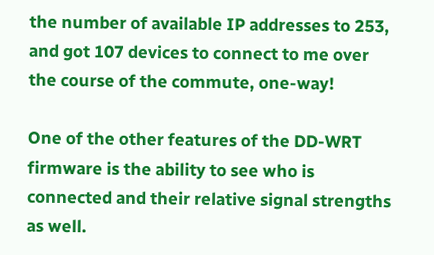the number of available IP addresses to 253, and got 107 devices to connect to me over the course of the commute, one-way!

One of the other features of the DD-WRT firmware is the ability to see who is connected and their relative signal strengths as well.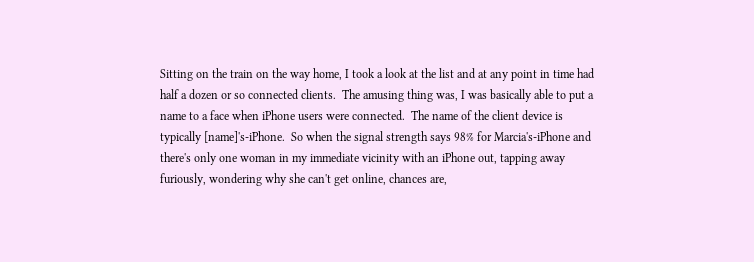Sitting on the train on the way home, I took a look at the list and at any point in time had half a dozen or so connected clients.  The amusing thing was, I was basically able to put a name to a face when iPhone users were connected.  The name of the client device is typically [name]'s-iPhone.  So when the signal strength says 98% for Marcia's-iPhone and there's only one woman in my immediate vicinity with an iPhone out, tapping away furiously, wondering why she can't get online, chances are,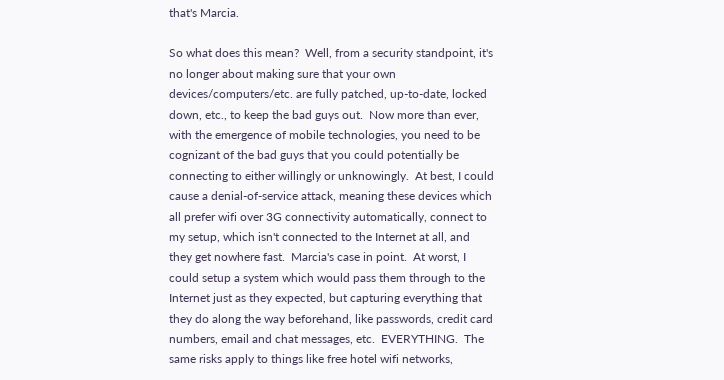that's Marcia.

So what does this mean?  Well, from a security standpoint, it's no longer about making sure that your own devices/computers/etc. are fully patched, up-to-date, locked down, etc., to keep the bad guys out.  Now more than ever, with the emergence of mobile technologies, you need to be cognizant of the bad guys that you could potentially be connecting to either willingly or unknowingly.  At best, I could cause a denial-of-service attack, meaning these devices which all prefer wifi over 3G connectivity automatically, connect to my setup, which isn't connected to the Internet at all, and they get nowhere fast.  Marcia's case in point.  At worst, I could setup a system which would pass them through to the Internet just as they expected, but capturing everything that they do along the way beforehand, like passwords, credit card numbers, email and chat messages, etc.  EVERYTHING.  The same risks apply to things like free hotel wifi networks,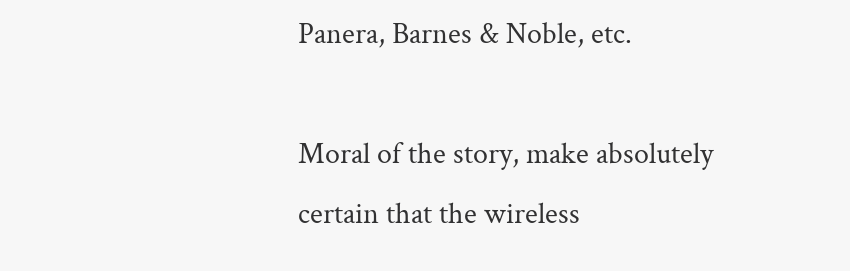Panera, Barnes & Noble, etc.

Moral of the story, make absolutely certain that the wireless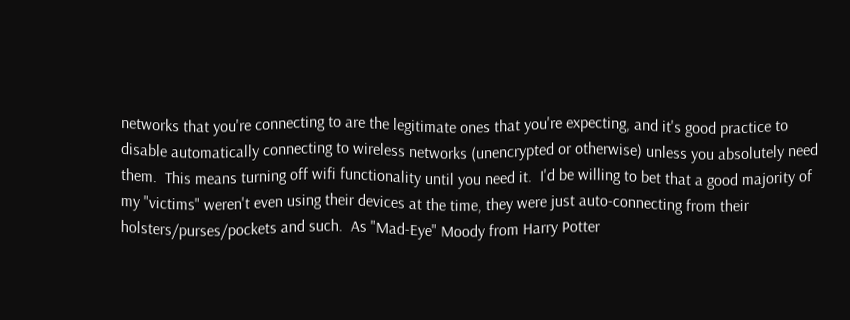networks that you're connecting to are the legitimate ones that you're expecting, and it's good practice to disable automatically connecting to wireless networks (unencrypted or otherwise) unless you absolutely need them.  This means turning off wifi functionality until you need it.  I'd be willing to bet that a good majority of my "victims" weren't even using their devices at the time, they were just auto-connecting from their holsters/purses/pockets and such.  As "Mad-Eye" Moody from Harry Potter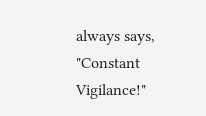always says, "Constant Vigilance!"